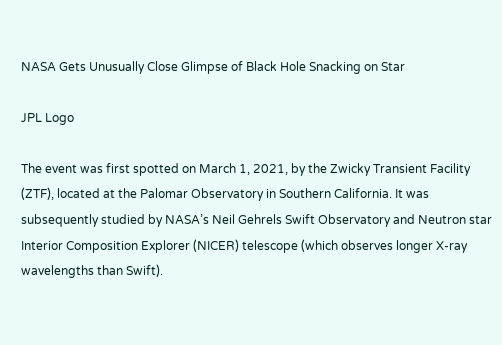NASA Gets Unusually Close Glimpse of Black Hole Snacking on Star

JPL Logo

The event was first spotted on March 1, 2021, by the Zwicky Transient Facility (ZTF), located at the Palomar Observatory in Southern California. It was subsequently studied by NASA’s Neil Gehrels Swift Observatory and Neutron star Interior Composition Explorer (NICER) telescope (which observes longer X-ray wavelengths than Swift).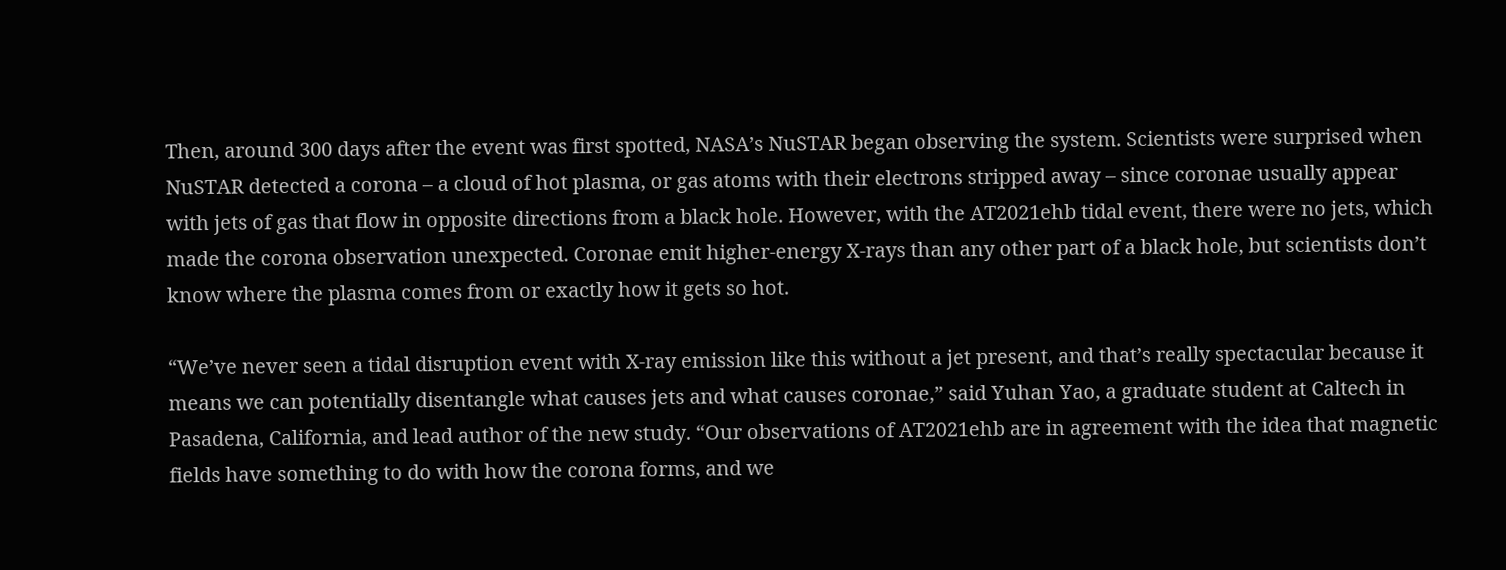Then, around 300 days after the event was first spotted, NASA’s NuSTAR began observing the system. Scientists were surprised when NuSTAR detected a corona – a cloud of hot plasma, or gas atoms with their electrons stripped away – since coronae usually appear with jets of gas that flow in opposite directions from a black hole. However, with the AT2021ehb tidal event, there were no jets, which made the corona observation unexpected. Coronae emit higher-energy X-rays than any other part of a black hole, but scientists don’t know where the plasma comes from or exactly how it gets so hot.

“We’ve never seen a tidal disruption event with X-ray emission like this without a jet present, and that’s really spectacular because it means we can potentially disentangle what causes jets and what causes coronae,” said Yuhan Yao, a graduate student at Caltech in Pasadena, California, and lead author of the new study. “Our observations of AT2021ehb are in agreement with the idea that magnetic fields have something to do with how the corona forms, and we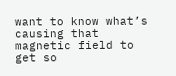want to know what’s causing that magnetic field to get so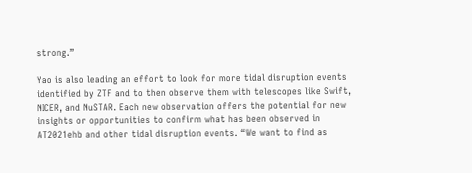strong.”

Yao is also leading an effort to look for more tidal disruption events identified by ZTF and to then observe them with telescopes like Swift, NICER, and NuSTAR. Each new observation offers the potential for new insights or opportunities to confirm what has been observed in AT2021ehb and other tidal disruption events. “We want to find as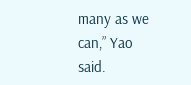many as we can,” Yao said.